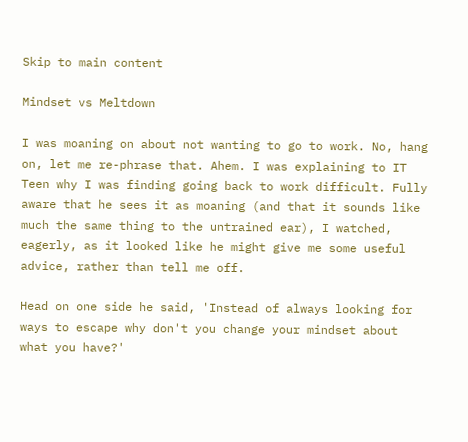Skip to main content

Mindset vs Meltdown

I was moaning on about not wanting to go to work. No, hang on, let me re-phrase that. Ahem. I was explaining to IT Teen why I was finding going back to work difficult. Fully aware that he sees it as moaning (and that it sounds like much the same thing to the untrained ear), I watched, eagerly, as it looked like he might give me some useful advice, rather than tell me off.

Head on one side he said, 'Instead of always looking for ways to escape why don't you change your mindset about what you have?'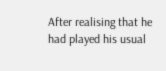After realising that he had played his usual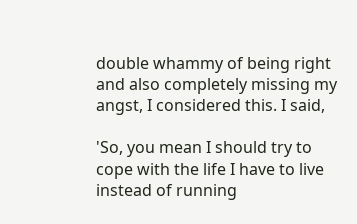double whammy of being right and also completely missing my angst, I considered this. I said,

'So, you mean I should try to cope with the life I have to live instead of running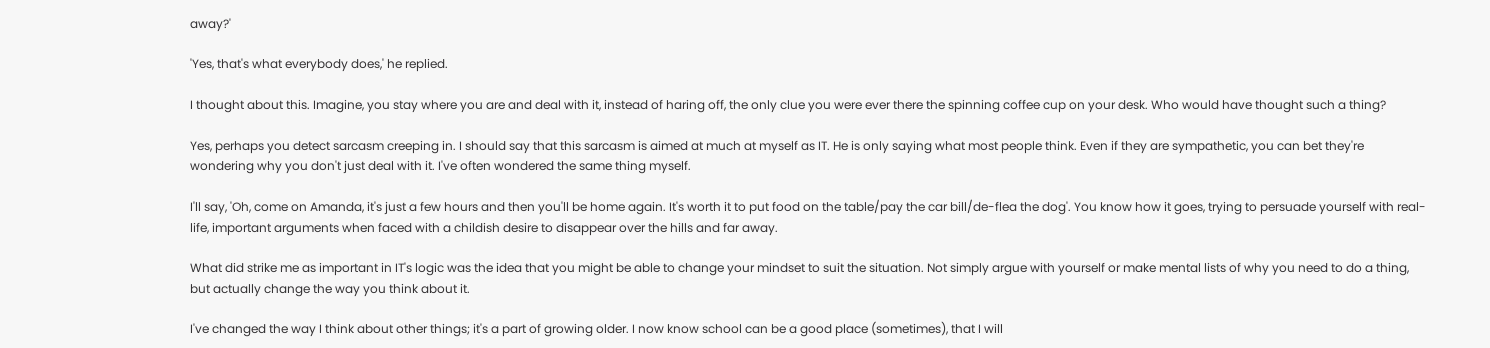away?'

'Yes, that's what everybody does,' he replied.

I thought about this. Imagine, you stay where you are and deal with it, instead of haring off, the only clue you were ever there the spinning coffee cup on your desk. Who would have thought such a thing?

Yes, perhaps you detect sarcasm creeping in. I should say that this sarcasm is aimed at much at myself as IT. He is only saying what most people think. Even if they are sympathetic, you can bet they're wondering why you don't just deal with it. I've often wondered the same thing myself.

I'll say, 'Oh, come on Amanda, it's just a few hours and then you'll be home again. It's worth it to put food on the table/pay the car bill/de-flea the dog'. You know how it goes, trying to persuade yourself with real-life, important arguments when faced with a childish desire to disappear over the hills and far away.

What did strike me as important in IT's logic was the idea that you might be able to change your mindset to suit the situation. Not simply argue with yourself or make mental lists of why you need to do a thing, but actually change the way you think about it.

I've changed the way I think about other things; it's a part of growing older. I now know school can be a good place (sometimes), that I will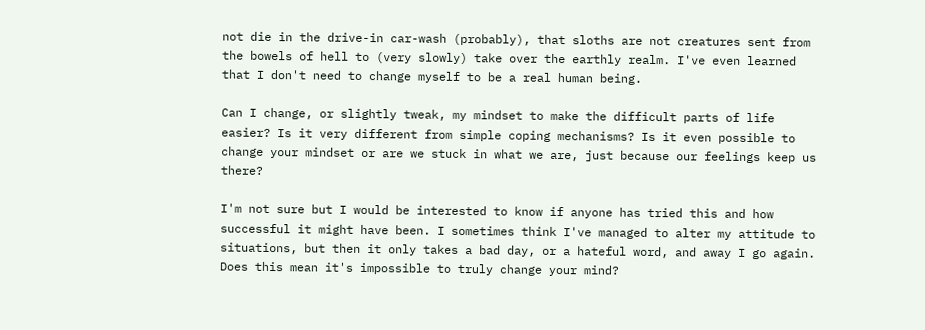not die in the drive-in car-wash (probably), that sloths are not creatures sent from the bowels of hell to (very slowly) take over the earthly realm. I've even learned that I don't need to change myself to be a real human being.

Can I change, or slightly tweak, my mindset to make the difficult parts of life easier? Is it very different from simple coping mechanisms? Is it even possible to change your mindset or are we stuck in what we are, just because our feelings keep us there?

I'm not sure but I would be interested to know if anyone has tried this and how successful it might have been. I sometimes think I've managed to alter my attitude to situations, but then it only takes a bad day, or a hateful word, and away I go again. Does this mean it's impossible to truly change your mind?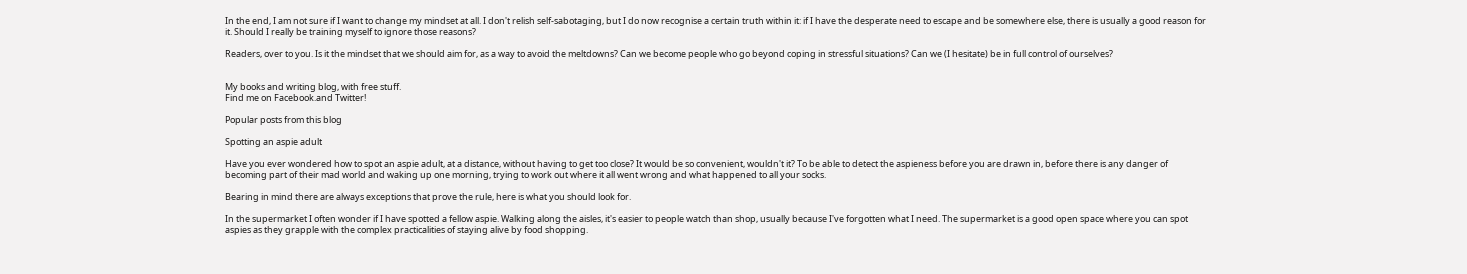In the end, I am not sure if I want to change my mindset at all. I don't relish self-sabotaging, but I do now recognise a certain truth within it: if I have the desperate need to escape and be somewhere else, there is usually a good reason for it. Should I really be training myself to ignore those reasons?

Readers, over to you. Is it the mindset that we should aim for, as a way to avoid the meltdowns? Can we become people who go beyond coping in stressful situations? Can we (I hesitate) be in full control of ourselves?


My books and writing blog, with free stuff.
Find me on Facebook.and Twitter!

Popular posts from this blog

Spotting an aspie adult

Have you ever wondered how to spot an aspie adult, at a distance, without having to get too close? It would be so convenient, wouldn't it? To be able to detect the aspieness before you are drawn in, before there is any danger of becoming part of their mad world and waking up one morning, trying to work out where it all went wrong and what happened to all your socks.

Bearing in mind there are always exceptions that prove the rule, here is what you should look for.

In the supermarket I often wonder if I have spotted a fellow aspie. Walking along the aisles, it's easier to people watch than shop, usually because I've forgotten what I need. The supermarket is a good open space where you can spot aspies as they grapple with the complex practicalities of staying alive by food shopping.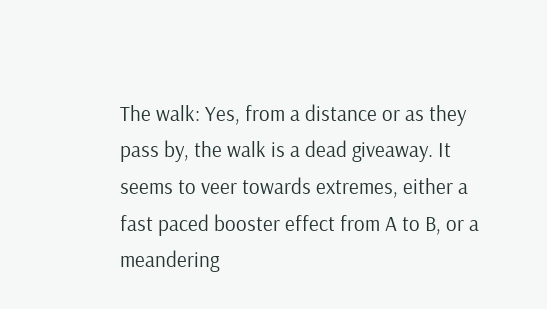The walk: Yes, from a distance or as they pass by, the walk is a dead giveaway. It seems to veer towards extremes, either a fast paced booster effect from A to B, or a meandering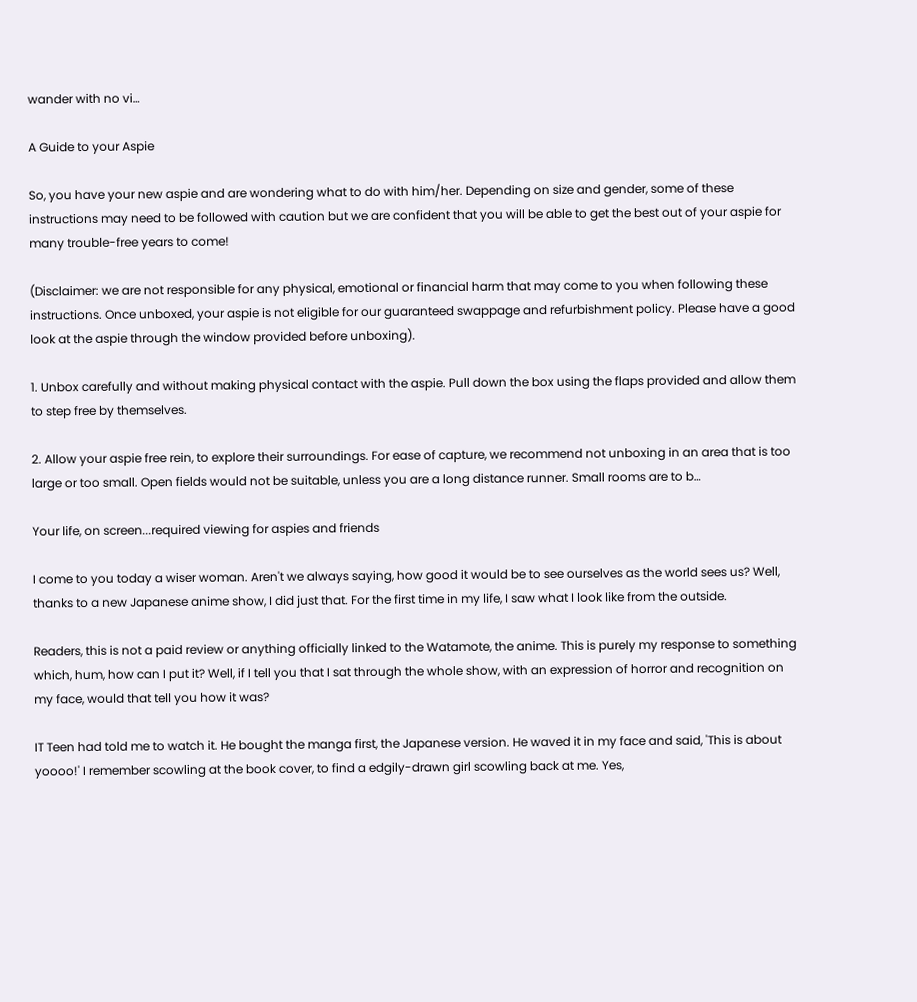wander with no vi…

A Guide to your Aspie

So, you have your new aspie and are wondering what to do with him/her. Depending on size and gender, some of these instructions may need to be followed with caution but we are confident that you will be able to get the best out of your aspie for many trouble-free years to come!

(Disclaimer: we are not responsible for any physical, emotional or financial harm that may come to you when following these instructions. Once unboxed, your aspie is not eligible for our guaranteed swappage and refurbishment policy. Please have a good look at the aspie through the window provided before unboxing).

1. Unbox carefully and without making physical contact with the aspie. Pull down the box using the flaps provided and allow them to step free by themselves.

2. Allow your aspie free rein, to explore their surroundings. For ease of capture, we recommend not unboxing in an area that is too large or too small. Open fields would not be suitable, unless you are a long distance runner. Small rooms are to b…

Your life, on screen...required viewing for aspies and friends

I come to you today a wiser woman. Aren't we always saying, how good it would be to see ourselves as the world sees us? Well, thanks to a new Japanese anime show, I did just that. For the first time in my life, I saw what I look like from the outside.

Readers, this is not a paid review or anything officially linked to the Watamote, the anime. This is purely my response to something which, hum, how can I put it? Well, if I tell you that I sat through the whole show, with an expression of horror and recognition on my face, would that tell you how it was?

IT Teen had told me to watch it. He bought the manga first, the Japanese version. He waved it in my face and said, 'This is about yoooo!' I remember scowling at the book cover, to find a edgily-drawn girl scowling back at me. Yes,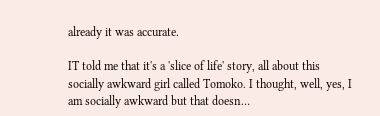already it was accurate.

IT told me that it's a 'slice of life' story, all about this socially awkward girl called Tomoko. I thought, well, yes, I am socially awkward but that doesn…